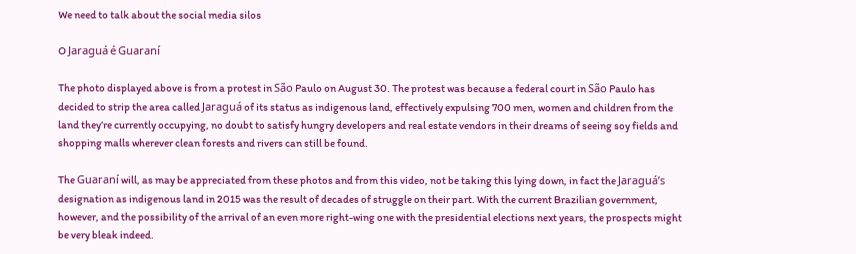We need to talk about the social media silos

O Jaraguá é Guaraní

The photo displayed above is from a protest in São Paulo on August 30. The protest was because a federal court in São Paulo has decided to strip the area called Jaraguá of its status as indigenous land, effectively expulsing 700 men, women and children from the land they’re currently occupying, no doubt to satisfy hungry developers and real estate vendors in their dreams of seeing soy fields and shopping malls wherever clean forests and rivers can still be found.

The Guaraní will, as may be appreciated from these photos and from this video, not be taking this lying down, in fact the Jaraguá’s designation as indigenous land in 2015 was the result of decades of struggle on their part. With the current Brazilian government, however, and the possibility of the arrival of an even more right-wing one with the presidential elections next years, the prospects might be very bleak indeed.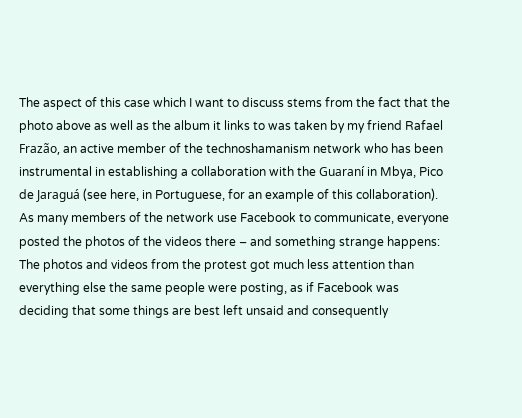The aspect of this case which I want to discuss stems from the fact that the photo above as well as the album it links to was taken by my friend Rafael Frazão, an active member of the technoshamanism network who has been instrumental in establishing a collaboration with the Guaraní in Mbya, Pico de Jaraguá (see here, in Portuguese, for an example of this collaboration). As many members of the network use Facebook to communicate, everyone posted the photos of the videos there – and something strange happens: The photos and videos from the protest got much less attention than everything else the same people were posting, as if Facebook was deciding that some things are best left unsaid and consequently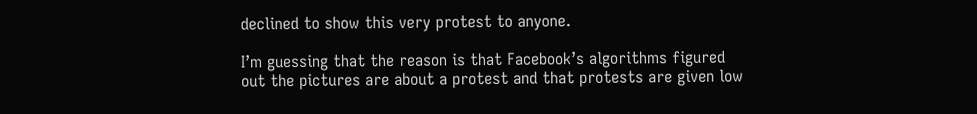declined to show this very protest to anyone.

I’m guessing that the reason is that Facebook’s algorithms figured out the pictures are about a protest and that protests are given low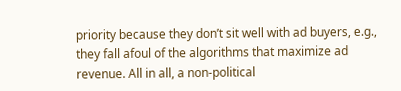priority because they don’t sit well with ad buyers, e.g., they fall afoul of the algorithms that maximize ad revenue. All in all, a non-political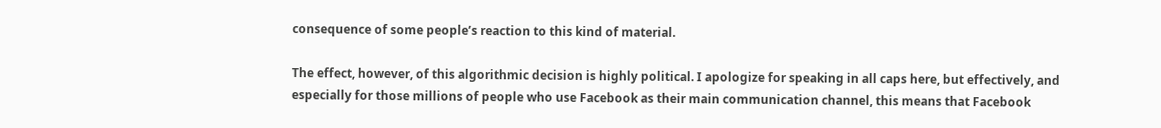consequence of some people’s reaction to this kind of material.

The effect, however, of this algorithmic decision is highly political. I apologize for speaking in all caps here, but effectively, and especially for those millions of people who use Facebook as their main communication channel, this means that Facebook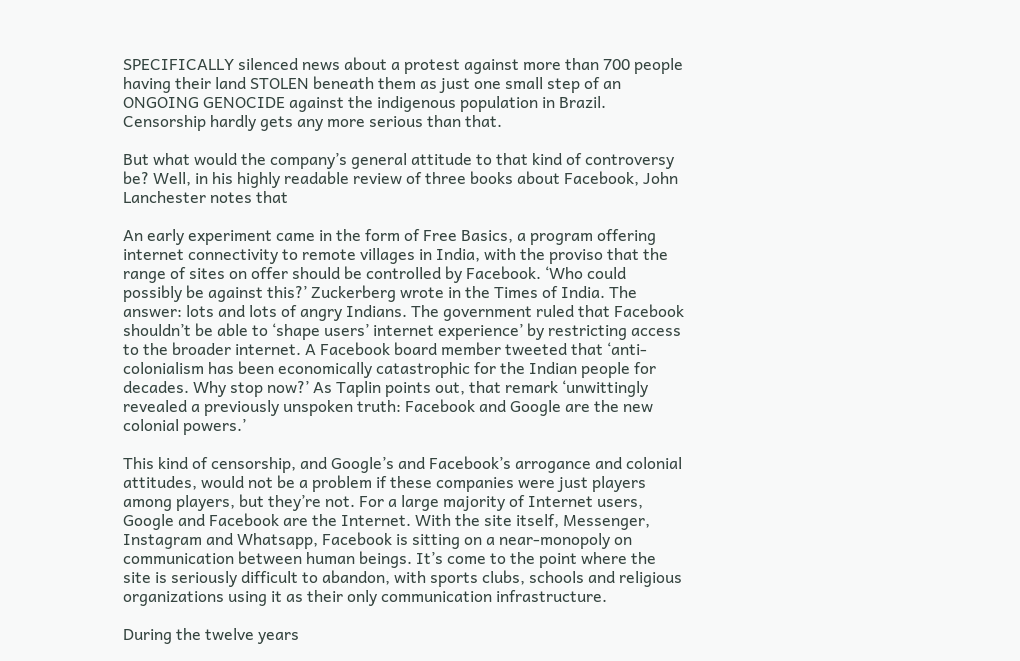SPECIFICALLY silenced news about a protest against more than 700 people having their land STOLEN beneath them as just one small step of an ONGOING GENOCIDE against the indigenous population in Brazil. Censorship hardly gets any more serious than that.

But what would the company’s general attitude to that kind of controversy be? Well, in his highly readable review of three books about Facebook, John Lanchester notes that

An early experiment came in the form of Free Basics, a program offering internet connectivity to remote villages in India, with the proviso that the range of sites on offer should be controlled by Facebook. ‘Who could possibly be against this?’ Zuckerberg wrote in the Times of India. The answer: lots and lots of angry Indians. The government ruled that Facebook shouldn’t be able to ‘shape users’ internet experience’ by restricting access to the broader internet. A Facebook board member tweeted that ‘anti-colonialism has been economically catastrophic for the Indian people for decades. Why stop now?’ As Taplin points out, that remark ‘unwittingly revealed a previously unspoken truth: Facebook and Google are the new colonial powers.’

This kind of censorship, and Google’s and Facebook’s arrogance and colonial attitudes, would not be a problem if these companies were just players among players, but they’re not. For a large majority of Internet users, Google and Facebook are the Internet. With the site itself, Messenger, Instagram and Whatsapp, Facebook is sitting on a near-monopoly on communication between human beings. It’s come to the point where the site is seriously difficult to abandon, with sports clubs, schools and religious organizations using it as their only communication infrastructure.

During the twelve years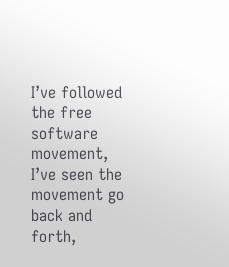I’ve followed the free software movement, I’ve seen the movement go back and forth,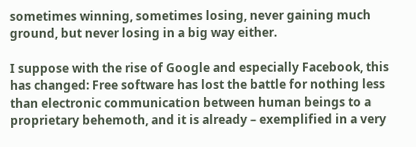sometimes winning, sometimes losing, never gaining much ground, but never losing in a big way either.

I suppose with the rise of Google and especially Facebook, this has changed: Free software has lost the battle for nothing less than electronic communication between human beings to a proprietary behemoth, and it is already – exemplified in a very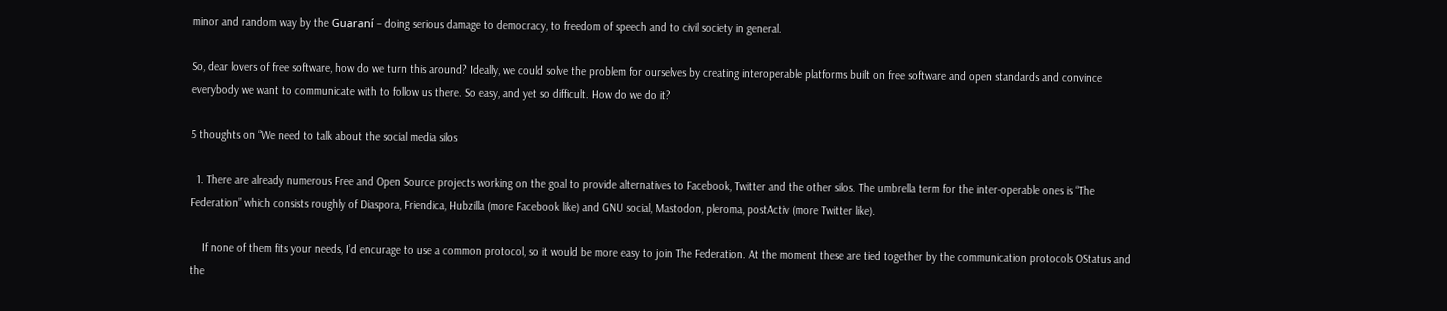minor and random way by the Guaraní – doing serious damage to democracy, to freedom of speech and to civil society in general.

So, dear lovers of free software, how do we turn this around? Ideally, we could solve the problem for ourselves by creating interoperable platforms built on free software and open standards and convince everybody we want to communicate with to follow us there. So easy, and yet so difficult. How do we do it?

5 thoughts on “We need to talk about the social media silos

  1. There are already numerous Free and Open Source projects working on the goal to provide alternatives to Facebook, Twitter and the other silos. The umbrella term for the inter-operable ones is “The Federation” which consists roughly of Diaspora, Friendica, Hubzilla (more Facebook like) and GNU social, Mastodon, pleroma, postActiv (more Twitter like).

    If none of them fits your needs, I’d encurage to use a common protocol, so it would be more easy to join The Federation. At the moment these are tied together by the communication protocols OStatus and the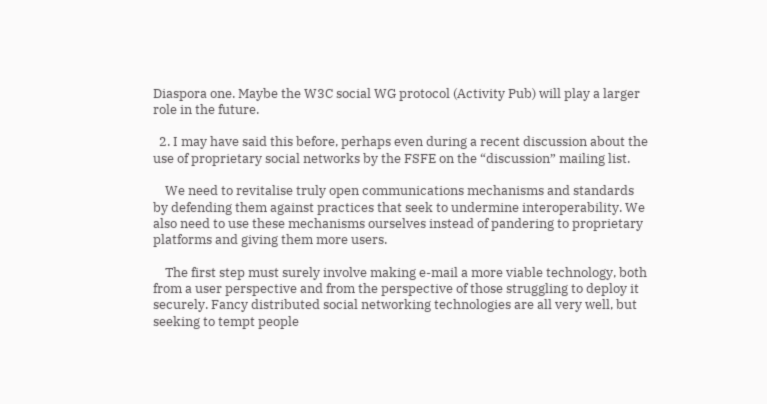Diaspora one. Maybe the W3C social WG protocol (Activity Pub) will play a larger role in the future.

  2. I may have said this before, perhaps even during a recent discussion about the use of proprietary social networks by the FSFE on the “discussion” mailing list.

    We need to revitalise truly open communications mechanisms and standards by defending them against practices that seek to undermine interoperability. We also need to use these mechanisms ourselves instead of pandering to proprietary platforms and giving them more users.

    The first step must surely involve making e-mail a more viable technology, both from a user perspective and from the perspective of those struggling to deploy it securely. Fancy distributed social networking technologies are all very well, but seeking to tempt people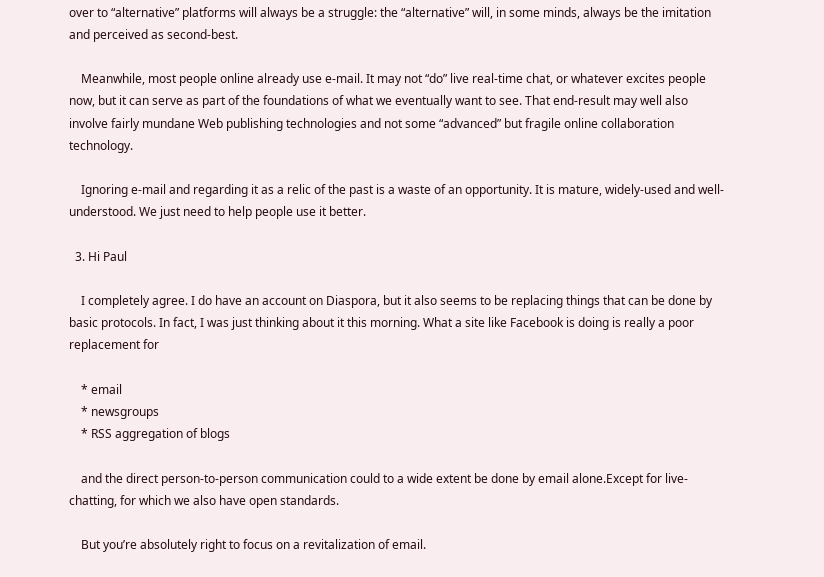over to “alternative” platforms will always be a struggle: the “alternative” will, in some minds, always be the imitation and perceived as second-best.

    Meanwhile, most people online already use e-mail. It may not “do” live real-time chat, or whatever excites people now, but it can serve as part of the foundations of what we eventually want to see. That end-result may well also involve fairly mundane Web publishing technologies and not some “advanced” but fragile online collaboration technology.

    Ignoring e-mail and regarding it as a relic of the past is a waste of an opportunity. It is mature, widely-used and well-understood. We just need to help people use it better.

  3. Hi Paul

    I completely agree. I do have an account on Diaspora, but it also seems to be replacing things that can be done by basic protocols. In fact, I was just thinking about it this morning. What a site like Facebook is doing is really a poor replacement for

    * email
    * newsgroups
    * RSS aggregation of blogs

    and the direct person-to-person communication could to a wide extent be done by email alone.Except for live-chatting, for which we also have open standards.

    But you’re absolutely right to focus on a revitalization of email.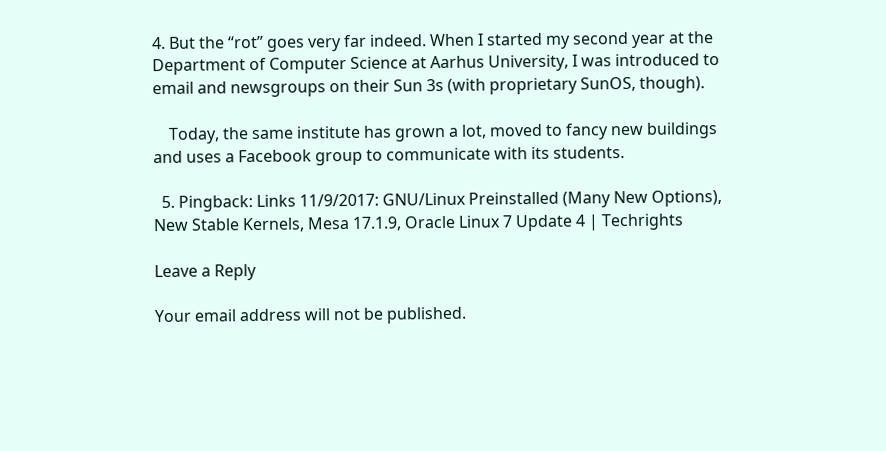4. But the “rot” goes very far indeed. When I started my second year at the Department of Computer Science at Aarhus University, I was introduced to email and newsgroups on their Sun 3s (with proprietary SunOS, though).

    Today, the same institute has grown a lot, moved to fancy new buildings and uses a Facebook group to communicate with its students.

  5. Pingback: Links 11/9/2017: GNU/Linux Preinstalled (Many New Options), New Stable Kernels, Mesa 17.1.9, Oracle Linux 7 Update 4 | Techrights

Leave a Reply

Your email address will not be published.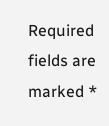Required fields are marked *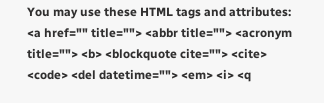You may use these HTML tags and attributes: <a href="" title=""> <abbr title=""> <acronym title=""> <b> <blockquote cite=""> <cite> <code> <del datetime=""> <em> <i> <q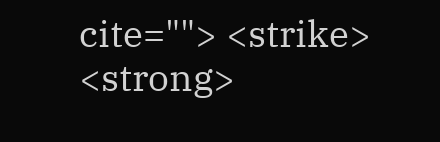cite=""> <strike> <strong>